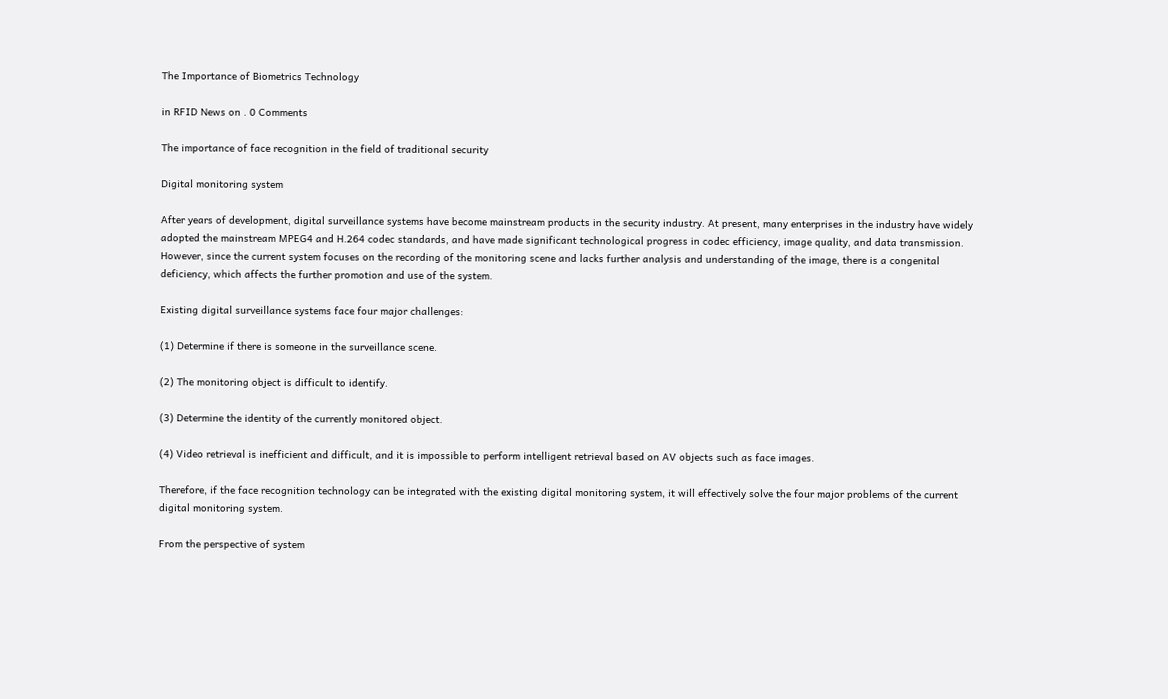The Importance of Biometrics Technology

in RFID News on . 0 Comments

The importance of face recognition in the field of traditional security

Digital monitoring system

After years of development, digital surveillance systems have become mainstream products in the security industry. At present, many enterprises in the industry have widely adopted the mainstream MPEG4 and H.264 codec standards, and have made significant technological progress in codec efficiency, image quality, and data transmission. However, since the current system focuses on the recording of the monitoring scene and lacks further analysis and understanding of the image, there is a congenital deficiency, which affects the further promotion and use of the system.

Existing digital surveillance systems face four major challenges:

(1) Determine if there is someone in the surveillance scene.

(2) The monitoring object is difficult to identify.

(3) Determine the identity of the currently monitored object.

(4) Video retrieval is inefficient and difficult, and it is impossible to perform intelligent retrieval based on AV objects such as face images.

Therefore, if the face recognition technology can be integrated with the existing digital monitoring system, it will effectively solve the four major problems of the current digital monitoring system.

From the perspective of system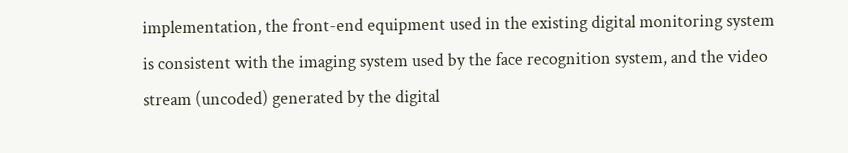implementation, the front-end equipment used in the existing digital monitoring system is consistent with the imaging system used by the face recognition system, and the video stream (uncoded) generated by the digital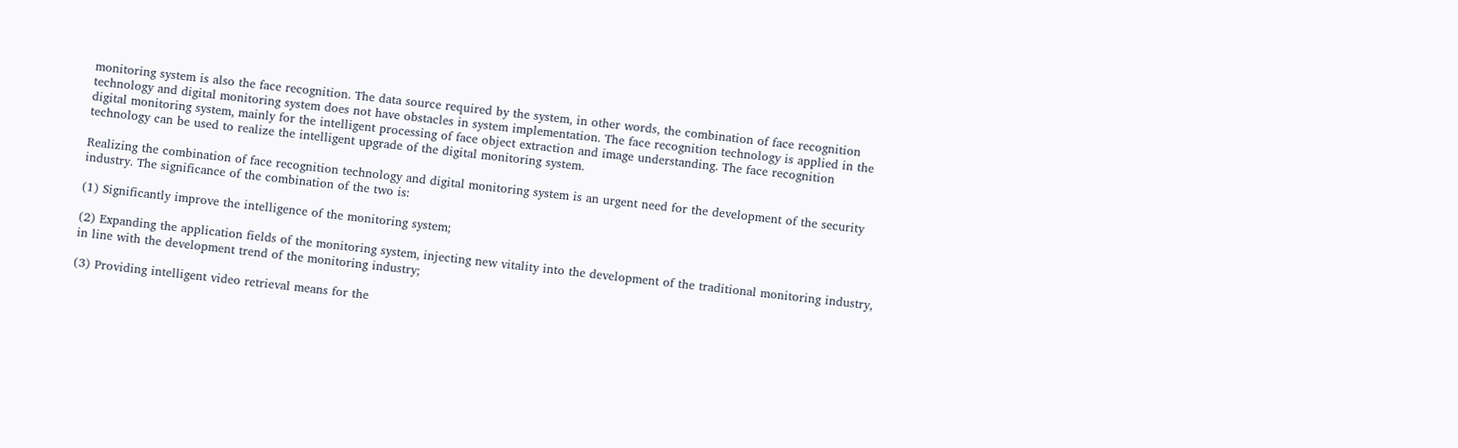monitoring system is also the face recognition. The data source required by the system, in other words, the combination of face recognition technology and digital monitoring system does not have obstacles in system implementation. The face recognition technology is applied in the digital monitoring system, mainly for the intelligent processing of face object extraction and image understanding. The face recognition technology can be used to realize the intelligent upgrade of the digital monitoring system.

Realizing the combination of face recognition technology and digital monitoring system is an urgent need for the development of the security industry. The significance of the combination of the two is:

(1) Significantly improve the intelligence of the monitoring system;

(2) Expanding the application fields of the monitoring system, injecting new vitality into the development of the traditional monitoring industry, in line with the development trend of the monitoring industry;

(3) Providing intelligent video retrieval means for the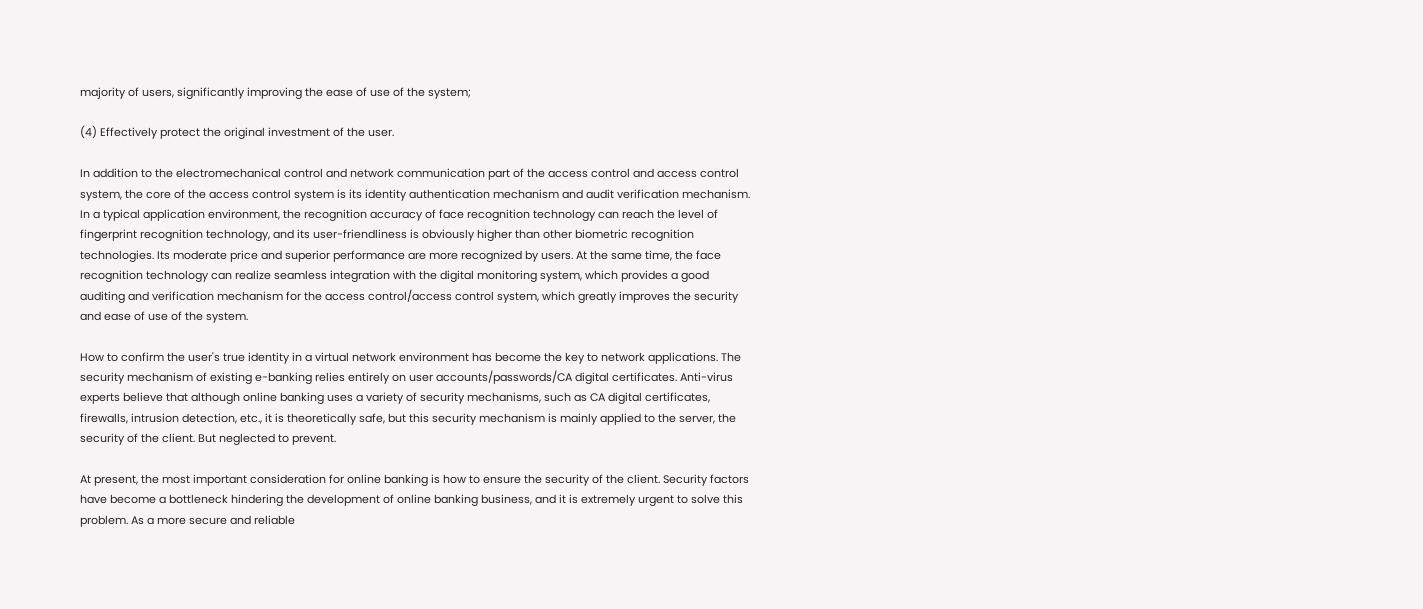majority of users, significantly improving the ease of use of the system;

(4) Effectively protect the original investment of the user.

In addition to the electromechanical control and network communication part of the access control and access control system, the core of the access control system is its identity authentication mechanism and audit verification mechanism. In a typical application environment, the recognition accuracy of face recognition technology can reach the level of fingerprint recognition technology, and its user-friendliness is obviously higher than other biometric recognition technologies. Its moderate price and superior performance are more recognized by users. At the same time, the face recognition technology can realize seamless integration with the digital monitoring system, which provides a good auditing and verification mechanism for the access control/access control system, which greatly improves the security and ease of use of the system.

How to confirm the user's true identity in a virtual network environment has become the key to network applications. The security mechanism of existing e-banking relies entirely on user accounts/passwords/CA digital certificates. Anti-virus experts believe that although online banking uses a variety of security mechanisms, such as CA digital certificates, firewalls, intrusion detection, etc., it is theoretically safe, but this security mechanism is mainly applied to the server, the security of the client. But neglected to prevent.

At present, the most important consideration for online banking is how to ensure the security of the client. Security factors have become a bottleneck hindering the development of online banking business, and it is extremely urgent to solve this problem. As a more secure and reliable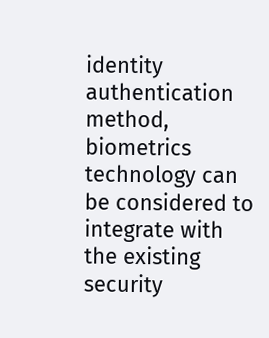identity authentication method, biometrics technology can be considered to integrate with the existing security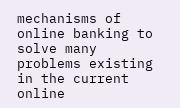mechanisms of online banking to solve many problems existing in the current online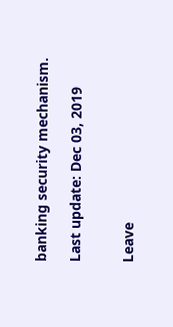banking security mechanism.

Last update: Dec 03, 2019


Leave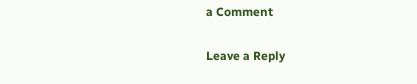a Comment

Leave a Reply